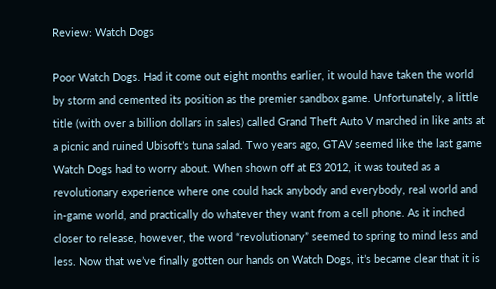Review: Watch Dogs

Poor Watch Dogs. Had it come out eight months earlier, it would have taken the world by storm and cemented its position as the premier sandbox game. Unfortunately, a little title (with over a billion dollars in sales) called Grand Theft Auto V marched in like ants at a picnic and ruined Ubisoft’s tuna salad. Two years ago, GTAV seemed like the last game Watch Dogs had to worry about. When shown off at E3 2012, it was touted as a revolutionary experience where one could hack anybody and everybody, real world and in-game world, and practically do whatever they want from a cell phone. As it inched closer to release, however, the word “revolutionary” seemed to spring to mind less and less. Now that we’ve finally gotten our hands on Watch Dogs, it’s became clear that it is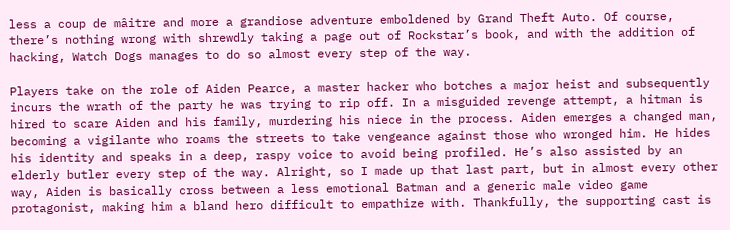less a coup de mâitre and more a grandiose adventure emboldened by Grand Theft Auto. Of course, there’s nothing wrong with shrewdly taking a page out of Rockstar’s book, and with the addition of hacking, Watch Dogs manages to do so almost every step of the way.

Players take on the role of Aiden Pearce, a master hacker who botches a major heist and subsequently incurs the wrath of the party he was trying to rip off. In a misguided revenge attempt, a hitman is hired to scare Aiden and his family, murdering his niece in the process. Aiden emerges a changed man, becoming a vigilante who roams the streets to take vengeance against those who wronged him. He hides his identity and speaks in a deep, raspy voice to avoid being profiled. He’s also assisted by an elderly butler every step of the way. Alright, so I made up that last part, but in almost every other way, Aiden is basically cross between a less emotional Batman and a generic male video game protagonist, making him a bland hero difficult to empathize with. Thankfully, the supporting cast is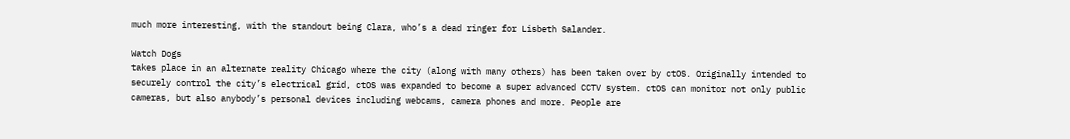much more interesting, with the standout being Clara, who’s a dead ringer for Lisbeth Salander.

Watch Dogs
takes place in an alternate reality Chicago where the city (along with many others) has been taken over by ctOS. Originally intended to securely control the city’s electrical grid, ctOS was expanded to become a super advanced CCTV system. ctOS can monitor not only public cameras, but also anybody’s personal devices including webcams, camera phones and more. People are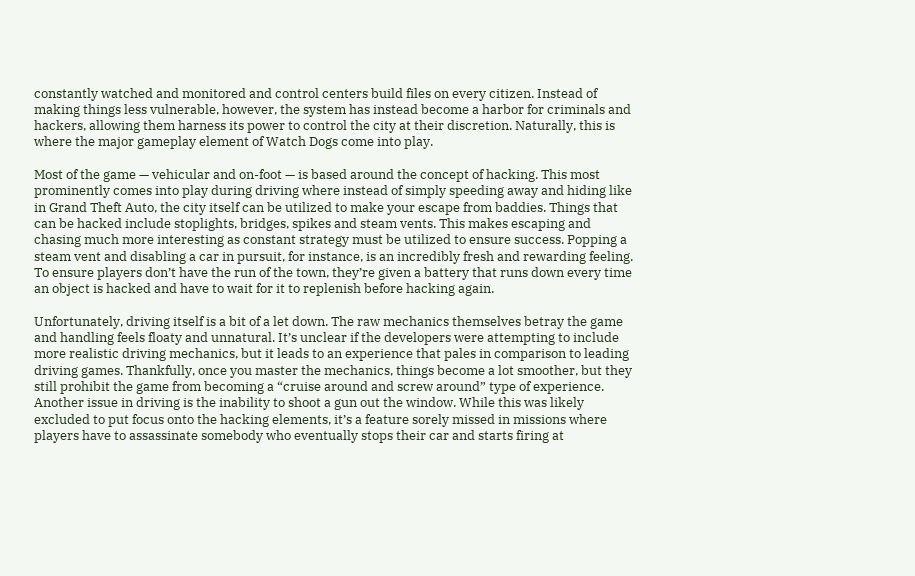constantly watched and monitored and control centers build files on every citizen. Instead of making things less vulnerable, however, the system has instead become a harbor for criminals and hackers, allowing them harness its power to control the city at their discretion. Naturally, this is where the major gameplay element of Watch Dogs come into play.

Most of the game — vehicular and on-foot — is based around the concept of hacking. This most prominently comes into play during driving where instead of simply speeding away and hiding like in Grand Theft Auto, the city itself can be utilized to make your escape from baddies. Things that can be hacked include stoplights, bridges, spikes and steam vents. This makes escaping and chasing much more interesting as constant strategy must be utilized to ensure success. Popping a steam vent and disabling a car in pursuit, for instance, is an incredibly fresh and rewarding feeling. To ensure players don’t have the run of the town, they’re given a battery that runs down every time an object is hacked and have to wait for it to replenish before hacking again.

Unfortunately, driving itself is a bit of a let down. The raw mechanics themselves betray the game and handling feels floaty and unnatural. It’s unclear if the developers were attempting to include more realistic driving mechanics, but it leads to an experience that pales in comparison to leading driving games. Thankfully, once you master the mechanics, things become a lot smoother, but they still prohibit the game from becoming a “cruise around and screw around” type of experience. Another issue in driving is the inability to shoot a gun out the window. While this was likely excluded to put focus onto the hacking elements, it’s a feature sorely missed in missions where players have to assassinate somebody who eventually stops their car and starts firing at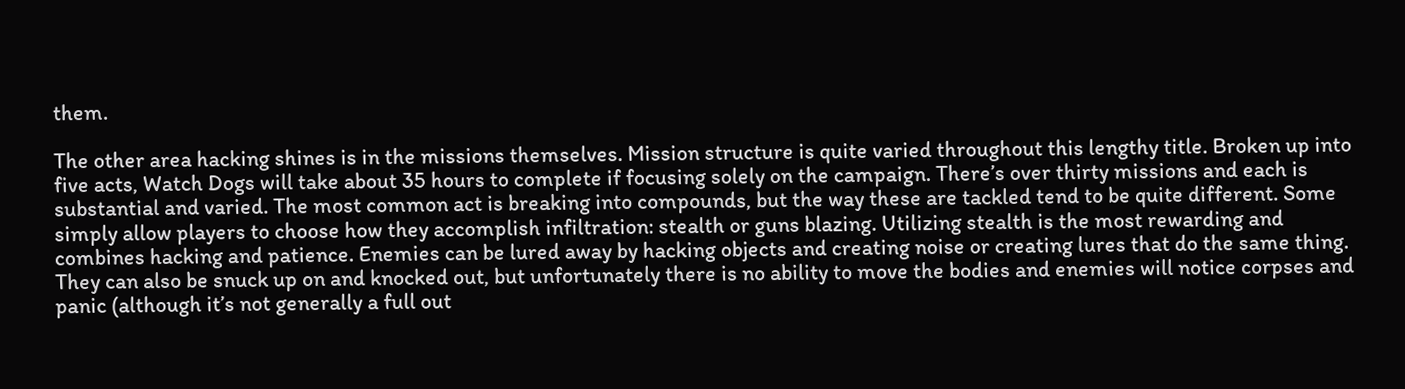them.

The other area hacking shines is in the missions themselves. Mission structure is quite varied throughout this lengthy title. Broken up into five acts, Watch Dogs will take about 35 hours to complete if focusing solely on the campaign. There’s over thirty missions and each is substantial and varied. The most common act is breaking into compounds, but the way these are tackled tend to be quite different. Some simply allow players to choose how they accomplish infiltration: stealth or guns blazing. Utilizing stealth is the most rewarding and combines hacking and patience. Enemies can be lured away by hacking objects and creating noise or creating lures that do the same thing. They can also be snuck up on and knocked out, but unfortunately there is no ability to move the bodies and enemies will notice corpses and panic (although it’s not generally a full out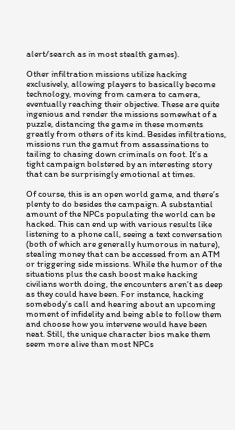alert/search as in most stealth games).

Other infiltration missions utilize hacking exclusively, allowing players to basically become technology, moving from camera to camera, eventually reaching their objective. These are quite ingenious and render the missions somewhat of a puzzle, distancing the game in these moments greatly from others of its kind. Besides infiltrations, missions run the gamut from assassinations to tailing to chasing down criminals on foot. It’s a tight campaign bolstered by an interesting story that can be surprisingly emotional at times.

Of course, this is an open world game, and there’s plenty to do besides the campaign. A substantial amount of the NPCs populating the world can be hacked. This can end up with various results like listening to a phone call, seeing a text conversation (both of which are generally humorous in nature), stealing money that can be accessed from an ATM or triggering side missions. While the humor of the situations plus the cash boost make hacking civilians worth doing, the encounters aren’t as deep as they could have been. For instance, hacking somebody’s call and hearing about an upcoming moment of infidelity and being able to follow them and choose how you intervene would have been neat. Still, the unique character bios make them seem more alive than most NPCs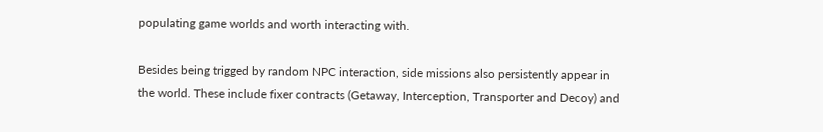populating game worlds and worth interacting with.

Besides being trigged by random NPC interaction, side missions also persistently appear in the world. These include fixer contracts (Getaway, Interception, Transporter and Decoy) and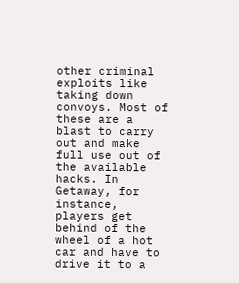other criminal exploits like taking down convoys. Most of these are a blast to carry out and make full use out of the available hacks. In Getaway, for instance, players get behind of the wheel of a hot car and have to drive it to a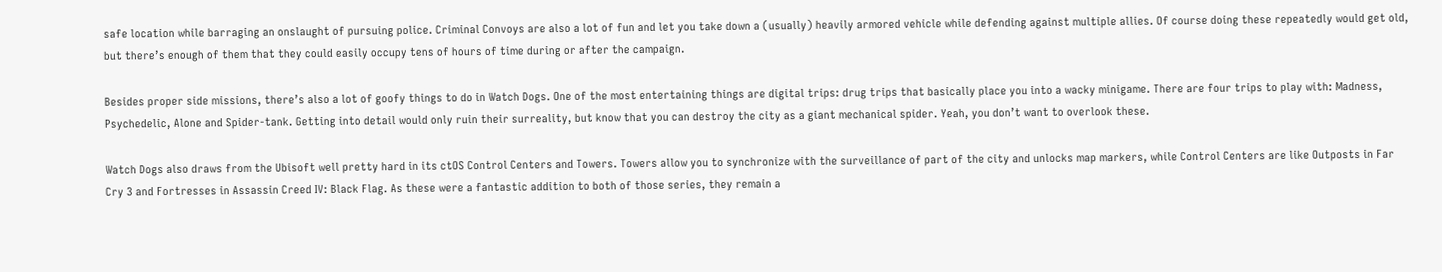safe location while barraging an onslaught of pursuing police. Criminal Convoys are also a lot of fun and let you take down a (usually) heavily armored vehicle while defending against multiple allies. Of course doing these repeatedly would get old, but there’s enough of them that they could easily occupy tens of hours of time during or after the campaign.

Besides proper side missions, there’s also a lot of goofy things to do in Watch Dogs. One of the most entertaining things are digital trips: drug trips that basically place you into a wacky minigame. There are four trips to play with: Madness, Psychedelic, Alone and Spider-tank. Getting into detail would only ruin their surreality, but know that you can destroy the city as a giant mechanical spider. Yeah, you don’t want to overlook these.

Watch Dogs also draws from the Ubisoft well pretty hard in its ctOS Control Centers and Towers. Towers allow you to synchronize with the surveillance of part of the city and unlocks map markers, while Control Centers are like Outposts in Far Cry 3 and Fortresses in Assassin Creed IV: Black Flag. As these were a fantastic addition to both of those series, they remain a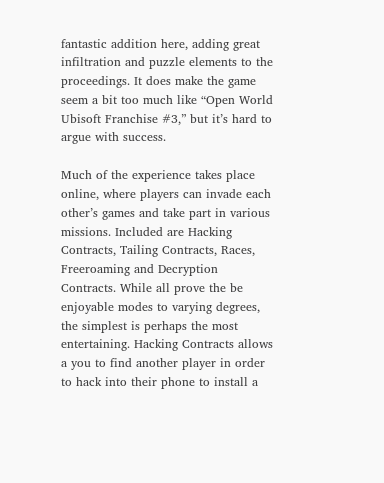fantastic addition here, adding great infiltration and puzzle elements to the proceedings. It does make the game seem a bit too much like “Open World Ubisoft Franchise #3,” but it’s hard to argue with success.

Much of the experience takes place online, where players can invade each other’s games and take part in various missions. Included are Hacking Contracts, Tailing Contracts, Races, Freeroaming and Decryption Contracts. While all prove the be enjoyable modes to varying degrees, the simplest is perhaps the most entertaining. Hacking Contracts allows a you to find another player in order to hack into their phone to install a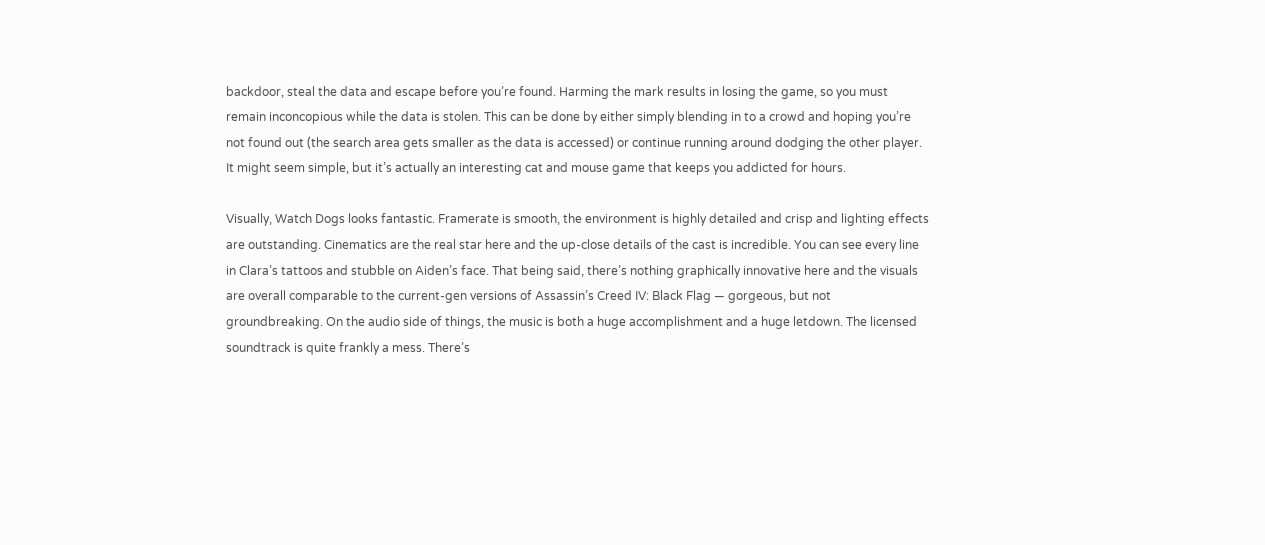backdoor, steal the data and escape before you’re found. Harming the mark results in losing the game, so you must remain inconcopious while the data is stolen. This can be done by either simply blending in to a crowd and hoping you’re not found out (the search area gets smaller as the data is accessed) or continue running around dodging the other player. It might seem simple, but it’s actually an interesting cat and mouse game that keeps you addicted for hours.

Visually, Watch Dogs looks fantastic. Framerate is smooth, the environment is highly detailed and crisp and lighting effects are outstanding. Cinematics are the real star here and the up-close details of the cast is incredible. You can see every line in Clara’s tattoos and stubble on Aiden’s face. That being said, there’s nothing graphically innovative here and the visuals are overall comparable to the current-gen versions of Assassin’s Creed IV: Black Flag — gorgeous, but not groundbreaking. On the audio side of things, the music is both a huge accomplishment and a huge letdown. The licensed soundtrack is quite frankly a mess. There’s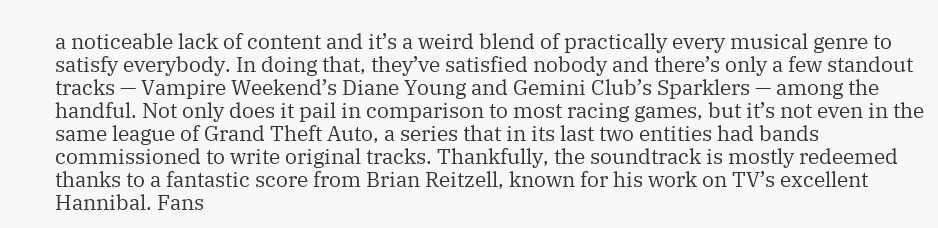a noticeable lack of content and it’s a weird blend of practically every musical genre to satisfy everybody. In doing that, they’ve satisfied nobody and there’s only a few standout tracks — Vampire Weekend’s Diane Young and Gemini Club’s Sparklers — among the handful. Not only does it pail in comparison to most racing games, but it’s not even in the same league of Grand Theft Auto, a series that in its last two entities had bands commissioned to write original tracks. Thankfully, the soundtrack is mostly redeemed thanks to a fantastic score from Brian Reitzell, known for his work on TV’s excellent Hannibal. Fans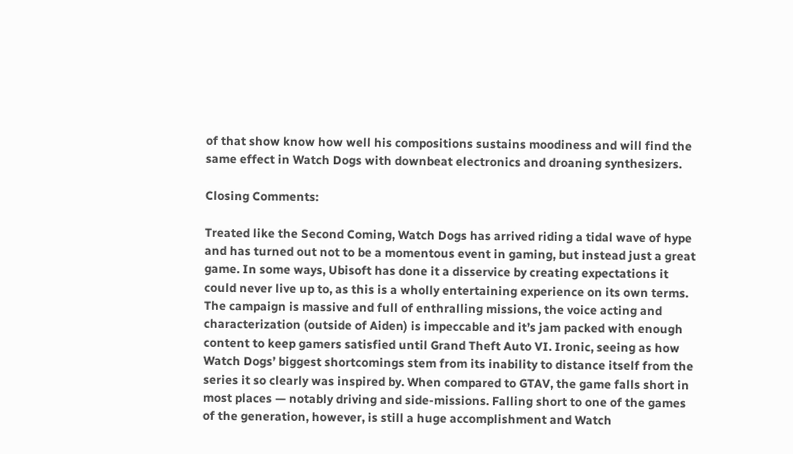of that show know how well his compositions sustains moodiness and will find the same effect in Watch Dogs with downbeat electronics and droaning synthesizers.

Closing Comments:

Treated like the Second Coming, Watch Dogs has arrived riding a tidal wave of hype and has turned out not to be a momentous event in gaming, but instead just a great game. In some ways, Ubisoft has done it a disservice by creating expectations it could never live up to, as this is a wholly entertaining experience on its own terms. The campaign is massive and full of enthralling missions, the voice acting and characterization (outside of Aiden) is impeccable and it’s jam packed with enough content to keep gamers satisfied until Grand Theft Auto VI. Ironic, seeing as how Watch Dogs’ biggest shortcomings stem from its inability to distance itself from the series it so clearly was inspired by. When compared to GTAV, the game falls short in most places — notably driving and side-missions. Falling short to one of the games of the generation, however, is still a huge accomplishment and Watch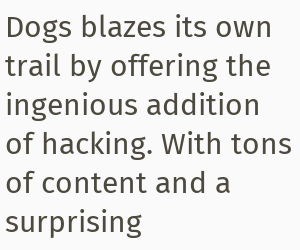Dogs blazes its own trail by offering the ingenious addition of hacking. With tons of content and a surprising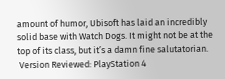amount of humor, Ubisoft has laid an incredibly solid base with Watch Dogs. It might not be at the top of its class, but it’s a damn fine salutatorian.
 Version Reviewed: PlayStation 4